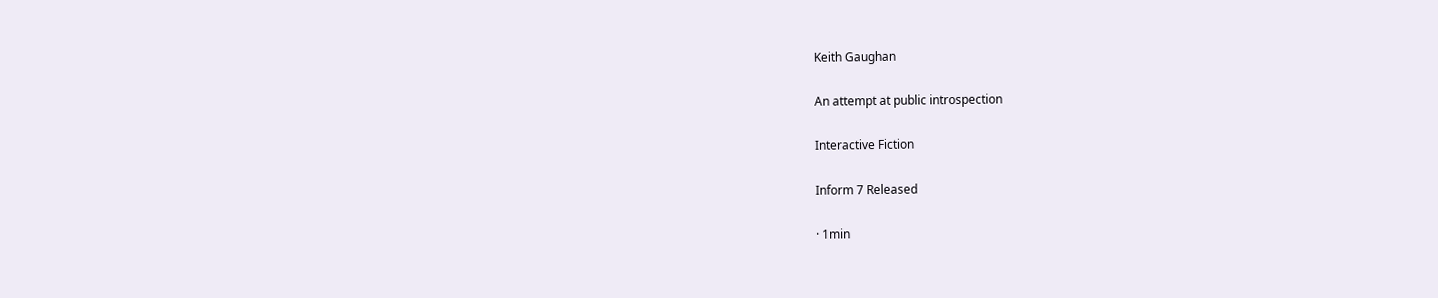Keith Gaughan

An attempt at public introspection

Interactive Fiction

Inform 7 Released

· 1min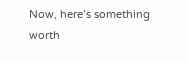Now, here’s something worth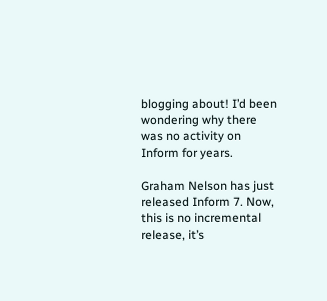blogging about! I’d been wondering why there was no activity on Inform for years.

Graham Nelson has just released Inform 7. Now, this is no incremental release, it’s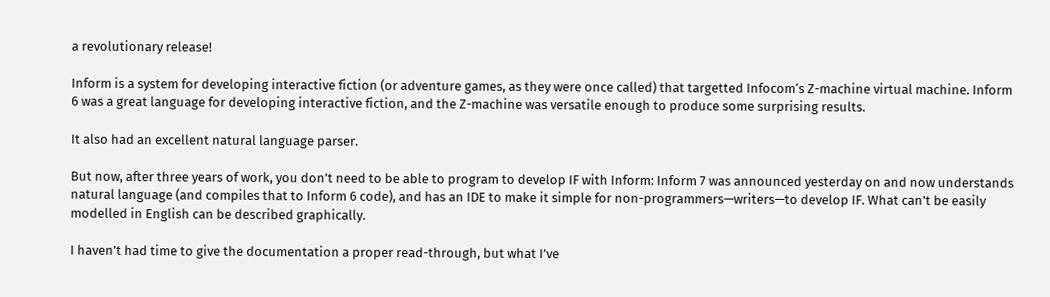a revolutionary release!

Inform is a system for developing interactive fiction (or adventure games, as they were once called) that targetted Infocom‘s Z-machine virtual machine. Inform 6 was a great language for developing interactive fiction, and the Z-machine was versatile enough to produce some surprising results.

It also had an excellent natural language parser.

But now, after three years of work, you don’t need to be able to program to develop IF with Inform: Inform 7 was announced yesterday on and now understands natural language (and compiles that to Inform 6 code), and has an IDE to make it simple for non-programmers—writers—to develop IF. What can’t be easily modelled in English can be described graphically.

I haven’t had time to give the documentation a proper read-through, but what I’ve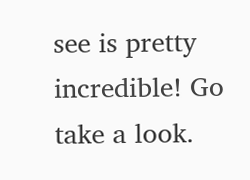see is pretty incredible! Go take a look.